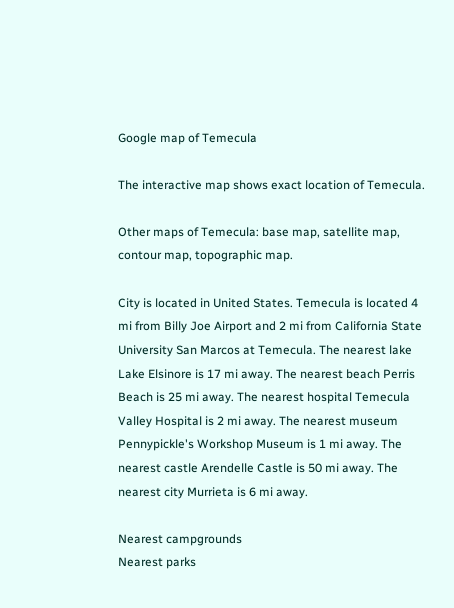Google map of Temecula

The interactive map shows exact location of Temecula.

Other maps of Temecula: base map, satellite map, contour map, topographic map.

City is located in United States. Temecula is located 4 mi from Billy Joe Airport and 2 mi from California State University San Marcos at Temecula. The nearest lake Lake Elsinore is 17 mi away. The nearest beach Perris Beach is 25 mi away. The nearest hospital Temecula Valley Hospital is 2 mi away. The nearest museum Pennypickle's Workshop Museum is 1 mi away. The nearest castle Arendelle Castle is 50 mi away. The nearest city Murrieta is 6 mi away.

Nearest campgrounds
Nearest parks